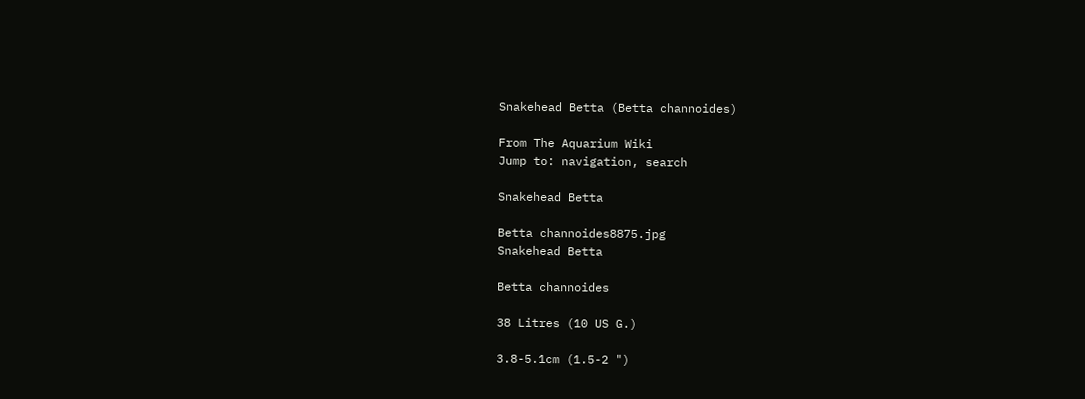Snakehead Betta (Betta channoides)

From The Aquarium Wiki
Jump to: navigation, search

Snakehead Betta

Betta channoides8875.jpg
Snakehead Betta

Betta channoides

38 Litres (10 US G.)

3.8-5.1cm (1.5-2 ")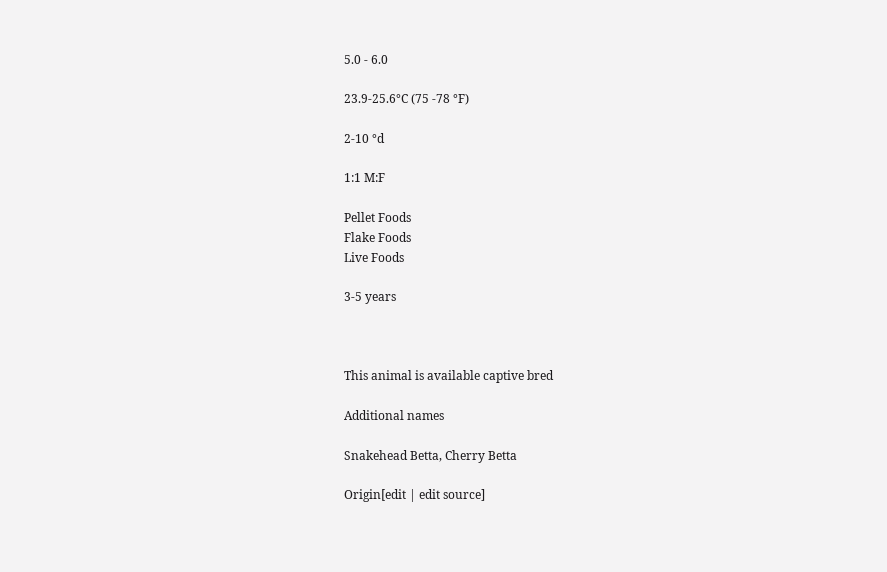5.0 - 6.0

23.9-25.6°C (75 -78 °F)

2-10 °d

1:1 M:F

Pellet Foods
Flake Foods
Live Foods

3-5 years



This animal is available captive bred

Additional names

Snakehead Betta, Cherry Betta

Origin[edit | edit source]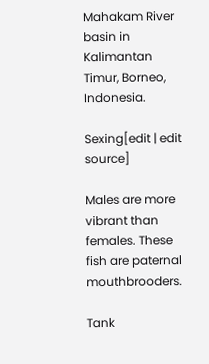Mahakam River basin in Kalimantan Timur, Borneo, Indonesia.

Sexing[edit | edit source]

Males are more vibrant than females. These fish are paternal mouthbrooders.

Tank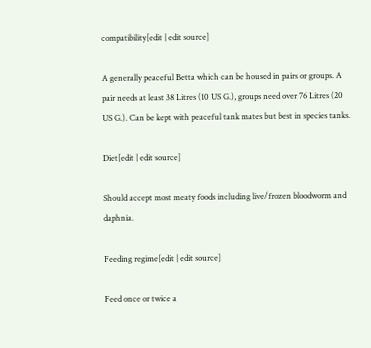compatibility[edit | edit source]

A generally peaceful Betta which can be housed in pairs or groups. A pair needs at least 38 Litres (10 US G.), groups need over 76 Litres (20 US G.). Can be kept with peaceful tank mates but best in species tanks.

Diet[edit | edit source]

Should accept most meaty foods including live/frozen bloodworm and daphnia.

Feeding regime[edit | edit source]

Feed once or twice a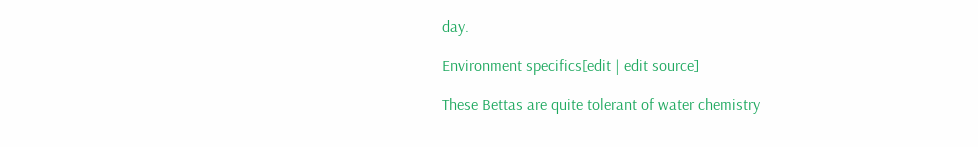day.

Environment specifics[edit | edit source]

These Bettas are quite tolerant of water chemistry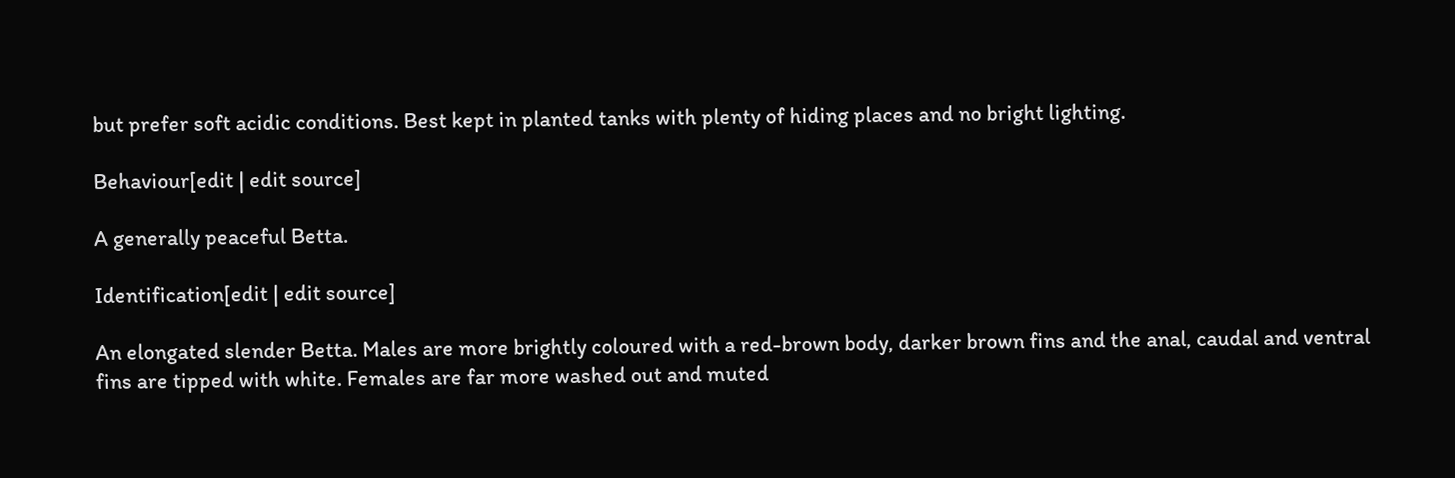but prefer soft acidic conditions. Best kept in planted tanks with plenty of hiding places and no bright lighting.

Behaviour[edit | edit source]

A generally peaceful Betta.

Identification[edit | edit source]

An elongated slender Betta. Males are more brightly coloured with a red-brown body, darker brown fins and the anal, caudal and ventral fins are tipped with white. Females are far more washed out and muted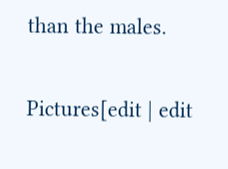than the males.

Pictures[edit | edit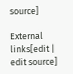source]

External links[edit | edit source]